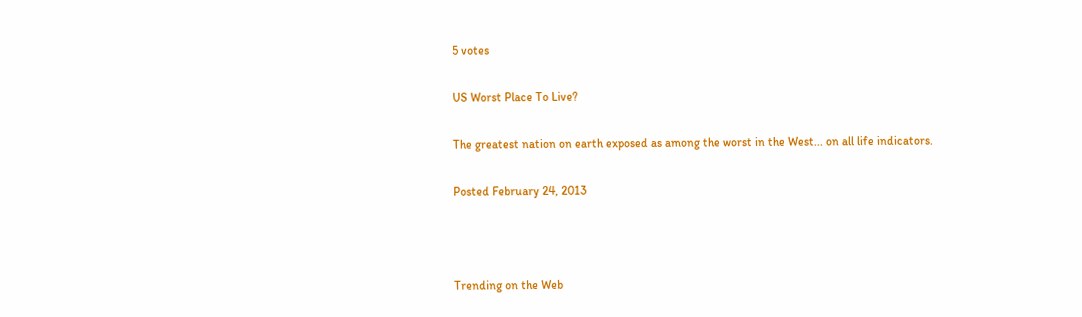5 votes

US Worst Place To Live?

The greatest nation on earth exposed as among the worst in the West... on all life indicators.

Posted February 24, 2013



Trending on the Web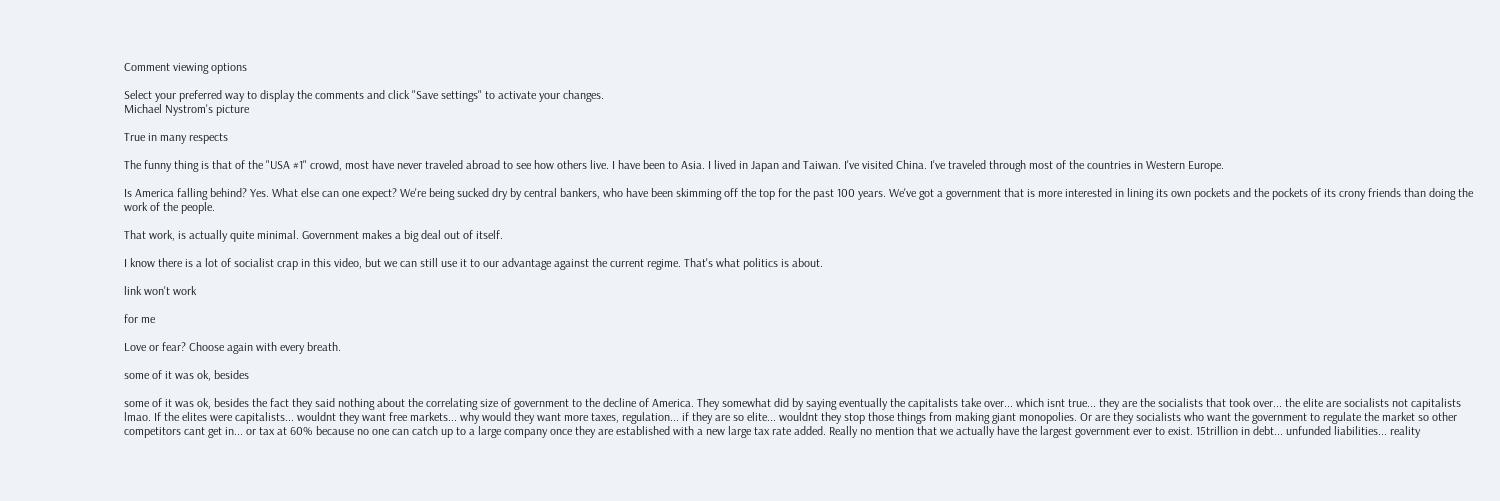Comment viewing options

Select your preferred way to display the comments and click "Save settings" to activate your changes.
Michael Nystrom's picture

True in many respects

The funny thing is that of the "USA #1" crowd, most have never traveled abroad to see how others live. I have been to Asia. I lived in Japan and Taiwan. I've visited China. I've traveled through most of the countries in Western Europe.

Is America falling behind? Yes. What else can one expect? We're being sucked dry by central bankers, who have been skimming off the top for the past 100 years. We've got a government that is more interested in lining its own pockets and the pockets of its crony friends than doing the work of the people.

That work, is actually quite minimal. Government makes a big deal out of itself.

I know there is a lot of socialist crap in this video, but we can still use it to our advantage against the current regime. That's what politics is about.

link won't work

for me

Love or fear? Choose again with every breath.

some of it was ok, besides

some of it was ok, besides the fact they said nothing about the correlating size of government to the decline of America. They somewhat did by saying eventually the capitalists take over... which isnt true... they are the socialists that took over... the elite are socialists not capitalists lmao. If the elites were capitalists... wouldnt they want free markets... why would they want more taxes, regulation... if they are so elite... wouldnt they stop those things from making giant monopolies. Or are they socialists who want the government to regulate the market so other competitors cant get in... or tax at 60% because no one can catch up to a large company once they are established with a new large tax rate added. Really no mention that we actually have the largest government ever to exist. 15trillion in debt... unfunded liabilities... reality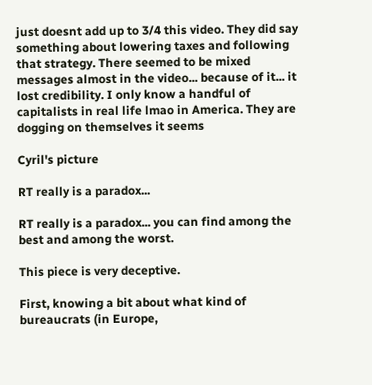just doesnt add up to 3/4 this video. They did say something about lowering taxes and following that strategy. There seemed to be mixed messages almost in the video... because of it... it lost credibility. I only know a handful of capitalists in real life lmao in America. They are dogging on themselves it seems

Cyril's picture

RT really is a paradox...

RT really is a paradox... you can find among the best and among the worst.

This piece is very deceptive.

First, knowing a bit about what kind of bureaucrats (in Europe,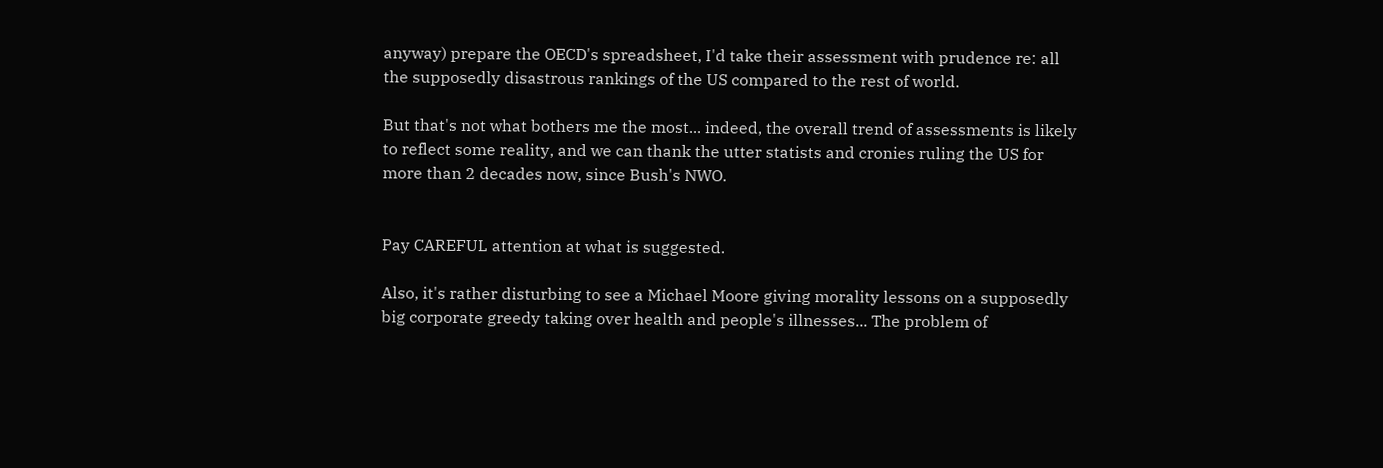anyway) prepare the OECD's spreadsheet, I'd take their assessment with prudence re: all the supposedly disastrous rankings of the US compared to the rest of world.

But that's not what bothers me the most... indeed, the overall trend of assessments is likely to reflect some reality, and we can thank the utter statists and cronies ruling the US for more than 2 decades now, since Bush's NWO.


Pay CAREFUL attention at what is suggested.

Also, it's rather disturbing to see a Michael Moore giving morality lessons on a supposedly big corporate greedy taking over health and people's illnesses... The problem of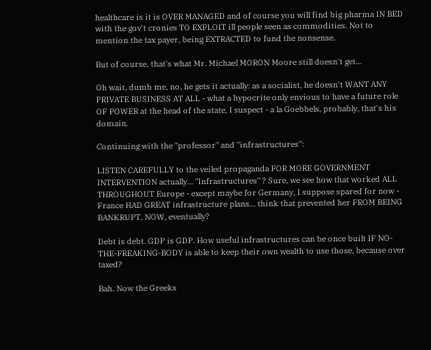healthcare is it is OVER MANAGED and of course you will find big pharma IN BED with the gov't cronies TO EXPLOIT ill people seen as commodities. Not to mention the tax payer, being EXTRACTED to fund the nonsense.

But of course, that's what Mr. Michael MORON Moore still doesn't get...

Oh wait, dumb me, no, he gets it actually: as a socialist, he doesn't WANT ANY PRIVATE BUSINESS AT ALL - what a hypocrite only envious to have a future role OF POWER at the head of the state, I suspect - a la Goebbels, probably, that's his domain.

Continuing with the "professor" and "infrastructures":

LISTEN CAREFULLY to the veiled propaganda FOR MORE GOVERNMENT INTERVENTION actually... "Infrastructures" ? Sure, we see how that worked ALL THROUGHOUT Europe - except maybe for Germany, I suppose spared for now - France HAD GREAT infrastructure plans... think that prevented her FROM BEING BANKRUPT, NOW, eventually?

Debt is debt. GDP is GDP. How useful infrastructures can be once built IF NO-THE-FREAKING-BODY is able to keep their own wealth to use those, because over taxed?

Bah. Now the Greeks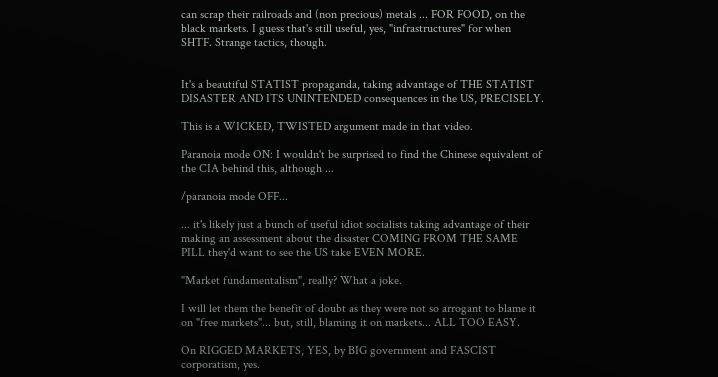can scrap their railroads and (non precious) metals ... FOR FOOD, on the black markets. I guess that's still useful, yes, "infrastructures" for when SHTF. Strange tactics, though.


It's a beautiful STATIST propaganda, taking advantage of THE STATIST DISASTER AND ITS UNINTENDED consequences in the US, PRECISELY.

This is a WICKED, TWISTED argument made in that video.

Paranoia mode ON: I wouldn't be surprised to find the Chinese equivalent of the CIA behind this, although ...

/paranoia mode OFF...

... it's likely just a bunch of useful idiot socialists taking advantage of their making an assessment about the disaster COMING FROM THE SAME PILL they'd want to see the US take EVEN MORE.

"Market fundamentalism", really? What a joke.

I will let them the benefit of doubt as they were not so arrogant to blame it on "free markets"... but, still, blaming it on markets... ALL TOO EASY.

On RIGGED MARKETS, YES, by BIG government and FASCIST corporatism, yes.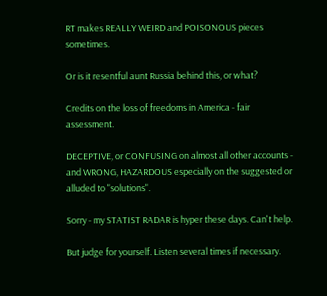RT makes REALLY WEIRD and POISONOUS pieces sometimes.

Or is it resentful aunt Russia behind this, or what?

Credits on the loss of freedoms in America - fair assessment.

DECEPTIVE, or CONFUSING on almost all other accounts - and WRONG, HAZARDOUS especially on the suggested or alluded to "solutions".

Sorry - my STATIST RADAR is hyper these days. Can't help.

But judge for yourself. Listen several times if necessary.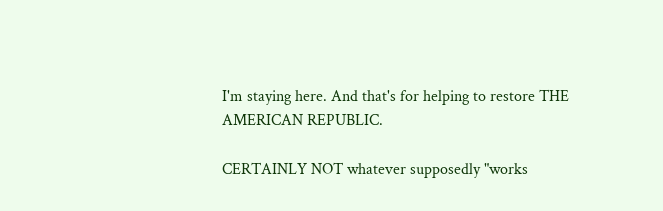I'm staying here. And that's for helping to restore THE AMERICAN REPUBLIC.

CERTAINLY NOT whatever supposedly "works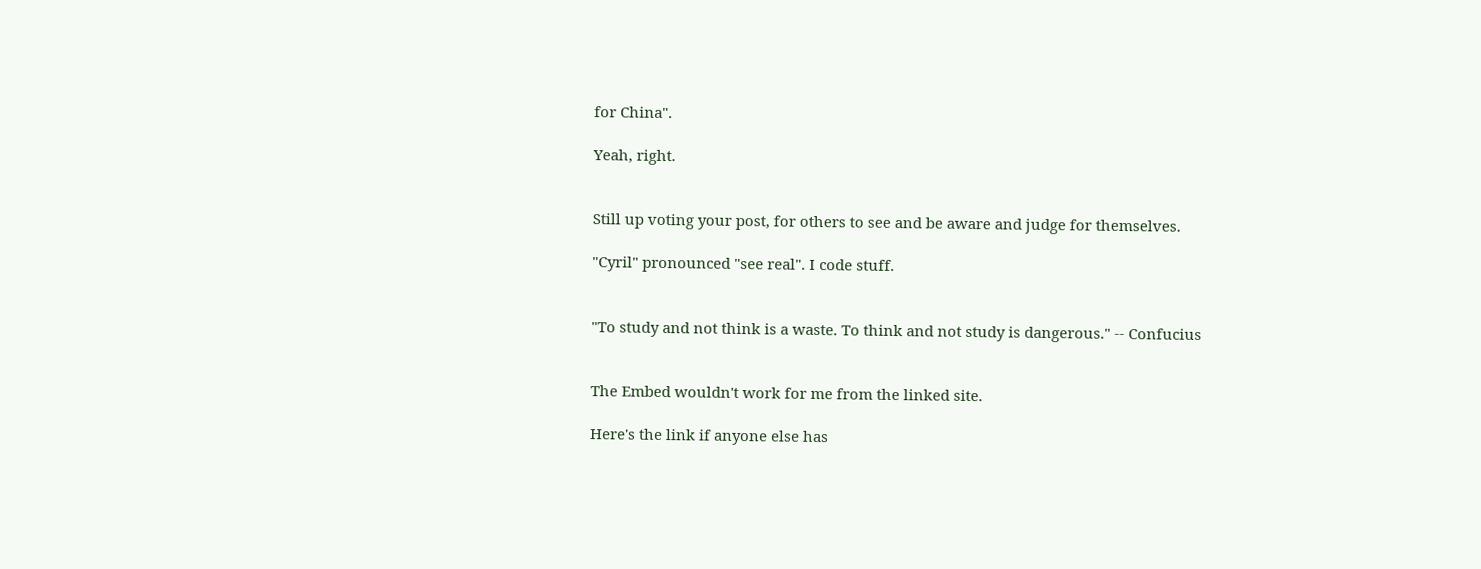for China".

Yeah, right.


Still up voting your post, for others to see and be aware and judge for themselves.

"Cyril" pronounced "see real". I code stuff.


"To study and not think is a waste. To think and not study is dangerous." -- Confucius


The Embed wouldn't work for me from the linked site.

Here's the link if anyone else has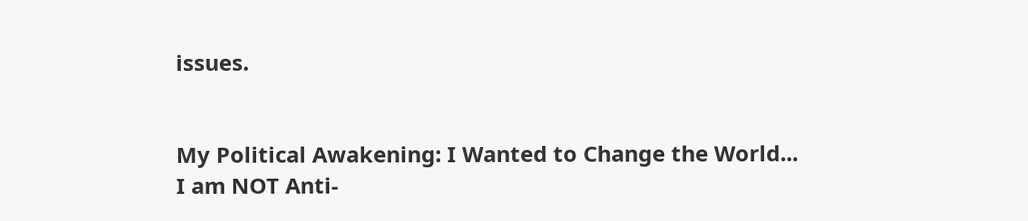issues.


My Political Awakening: I Wanted to Change the World...
I am NOT Anti-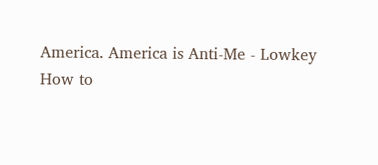America. America is Anti-Me - Lowkey
How to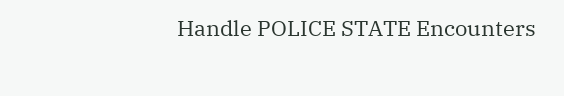Handle POLICE STATE Encounters